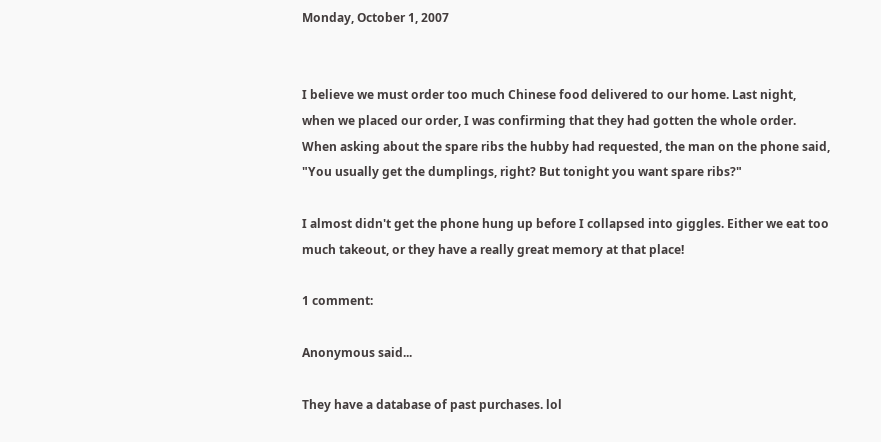Monday, October 1, 2007


I believe we must order too much Chinese food delivered to our home. Last night, when we placed our order, I was confirming that they had gotten the whole order. When asking about the spare ribs the hubby had requested, the man on the phone said, "You usually get the dumplings, right? But tonight you want spare ribs?"

I almost didn't get the phone hung up before I collapsed into giggles. Either we eat too much takeout, or they have a really great memory at that place!

1 comment:

Anonymous said...

They have a database of past purchases. lol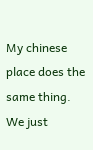My chinese place does the same thing. We just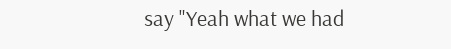say "Yeah what we had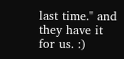last time." and they have it for us. :)